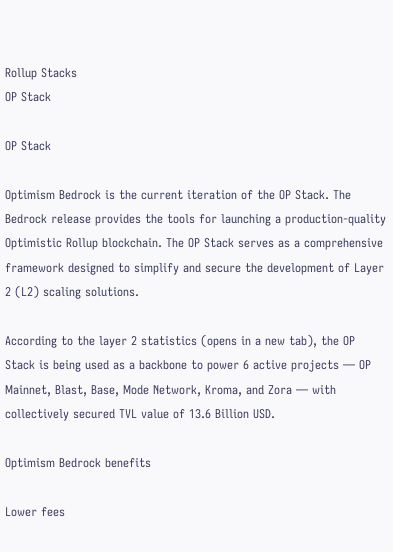Rollup Stacks
OP Stack

OP Stack

Optimism Bedrock is the current iteration of the OP Stack. The Bedrock release provides the tools for launching a production-quality Optimistic Rollup blockchain. The OP Stack serves as a comprehensive framework designed to simplify and secure the development of Layer 2 (L2) scaling solutions.

According to the layer 2 statistics (opens in a new tab), the OP Stack is being used as a backbone to power 6 active projects — OP Mainnet, Blast, Base, Mode Network, Kroma, and Zora — with collectively secured TVL value of 13.6 Billion USD.

Optimism Bedrock benefits

Lower fees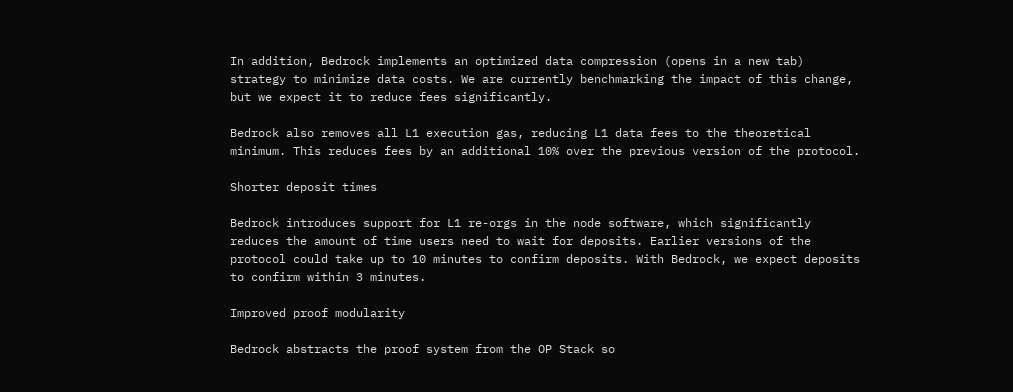In addition, Bedrock implements an optimized data compression (opens in a new tab) strategy to minimize data costs. We are currently benchmarking the impact of this change, but we expect it to reduce fees significantly.

Bedrock also removes all L1 execution gas, reducing L1 data fees to the theoretical minimum. This reduces fees by an additional 10% over the previous version of the protocol.

Shorter deposit times

Bedrock introduces support for L1 re-orgs in the node software, which significantly reduces the amount of time users need to wait for deposits. Earlier versions of the protocol could take up to 10 minutes to confirm deposits. With Bedrock, we expect deposits to confirm within 3 minutes.

Improved proof modularity

Bedrock abstracts the proof system from the OP Stack so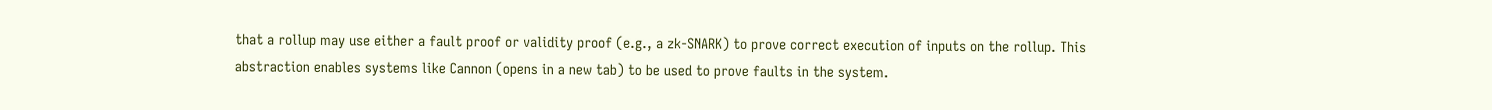that a rollup may use either a fault proof or validity proof (e.g., a zk-SNARK) to prove correct execution of inputs on the rollup. This abstraction enables systems like Cannon (opens in a new tab) to be used to prove faults in the system.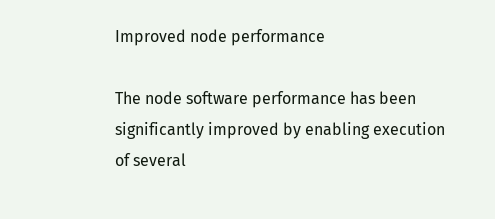Improved node performance

The node software performance has been significantly improved by enabling execution of several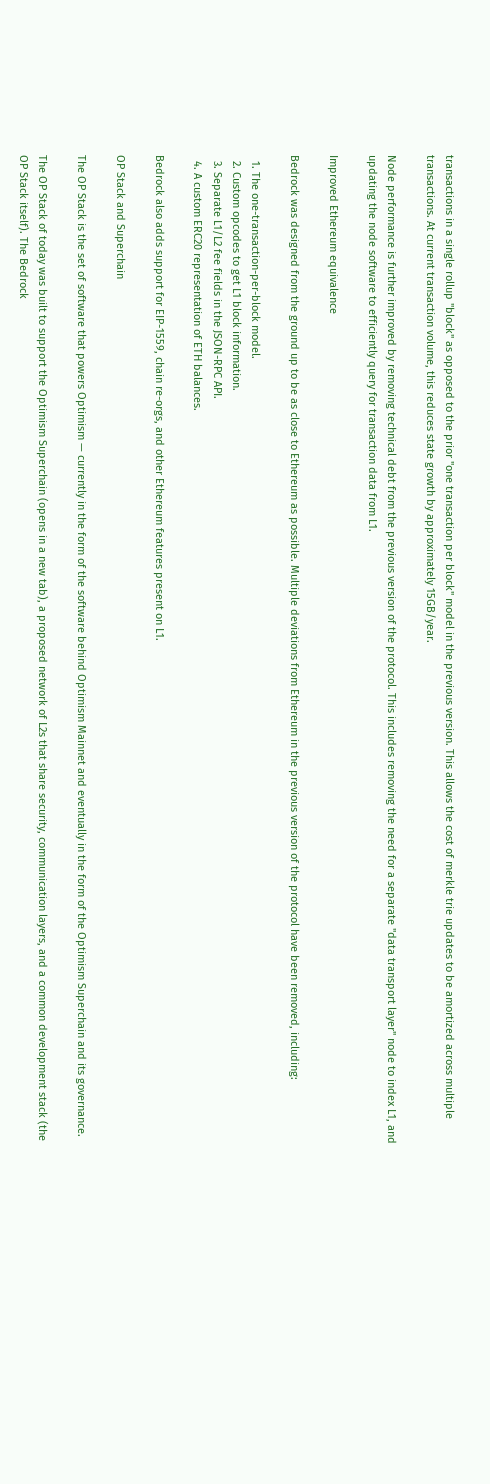transactions in a single rollup "block" as opposed to the prior "one transaction per block" model in the previous version. This allows the cost of merkle trie updates to be amortized across multiple transactions. At current transaction volume, this reduces state growth by approximately 15GB/year.

Node performance is further improved by removing technical debt from the previous version of the protocol. This includes removing the need for a separate "data transport layer" node to index L1, and updating the node software to efficiently query for transaction data from L1.

Improved Ethereum equivalence

Bedrock was designed from the ground up to be as close to Ethereum as possible. Multiple deviations from Ethereum in the previous version of the protocol have been removed, including:

  1. The one-transaction-per-block model.
  2. Custom opcodes to get L1 block information.
  3. Separate L1/L2 fee fields in the JSON-RPC API.
  4. A custom ERC20 representation of ETH balances.

Bedrock also adds support for EIP-1559, chain re-orgs, and other Ethereum features present on L1.

OP Stack and Superchain

The OP Stack is the set of software that powers Optimism — currently in the form of the software behind Optimism Mainnet and eventually in the form of the Optimism Superchain and its governance.

The OP Stack of today was built to support the Optimism Superchain (opens in a new tab), a proposed network of L2s that share security, communication layers, and a common development stack (the OP Stack itself). The Bedrock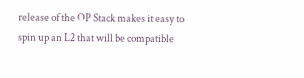release of the OP Stack makes it easy to spin up an L2 that will be compatible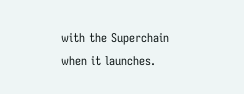with the Superchain when it launches.